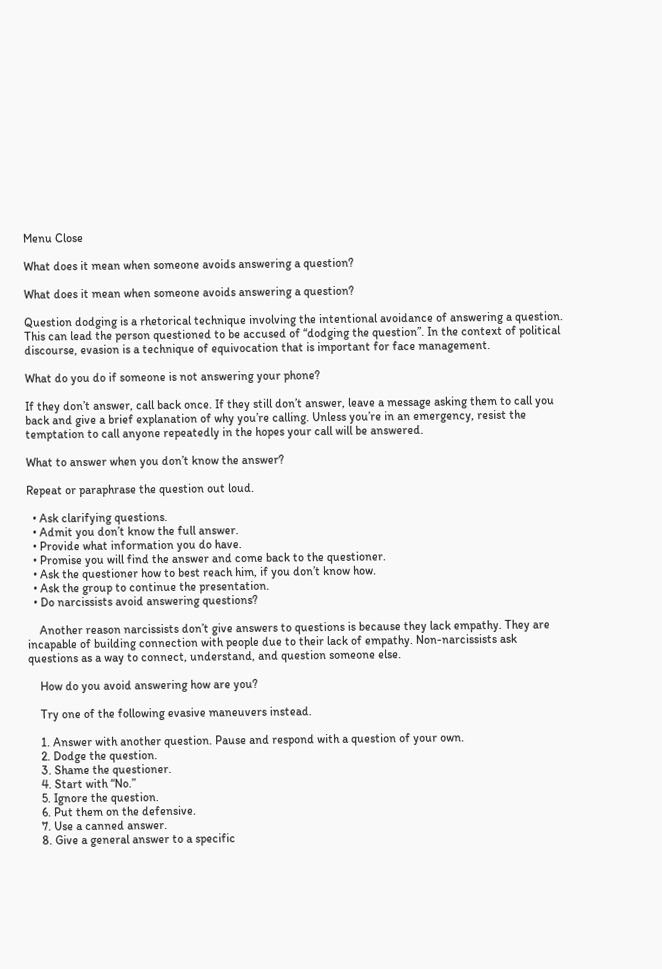Menu Close

What does it mean when someone avoids answering a question?

What does it mean when someone avoids answering a question?

Question dodging is a rhetorical technique involving the intentional avoidance of answering a question. This can lead the person questioned to be accused of “dodging the question”. In the context of political discourse, evasion is a technique of equivocation that is important for face management.

What do you do if someone is not answering your phone?

If they don’t answer, call back once. If they still don’t answer, leave a message asking them to call you back and give a brief explanation of why you’re calling. Unless you’re in an emergency, resist the temptation to call anyone repeatedly in the hopes your call will be answered.

What to answer when you don’t know the answer?

Repeat or paraphrase the question out loud.

  • Ask clarifying questions.
  • Admit you don’t know the full answer.
  • Provide what information you do have.
  • Promise you will find the answer and come back to the questioner.
  • Ask the questioner how to best reach him, if you don’t know how.
  • Ask the group to continue the presentation.
  • Do narcissists avoid answering questions?

    Another reason narcissists don’t give answers to questions is because they lack empathy. They are incapable of building connection with people due to their lack of empathy. Non-narcissists ask questions as a way to connect, understand, and question someone else.

    How do you avoid answering how are you?

    Try one of the following evasive maneuvers instead.

    1. Answer with another question. Pause and respond with a question of your own.
    2. Dodge the question.
    3. Shame the questioner.
    4. Start with “No.”
    5. Ignore the question.
    6. Put them on the defensive.
    7. Use a canned answer.
    8. Give a general answer to a specific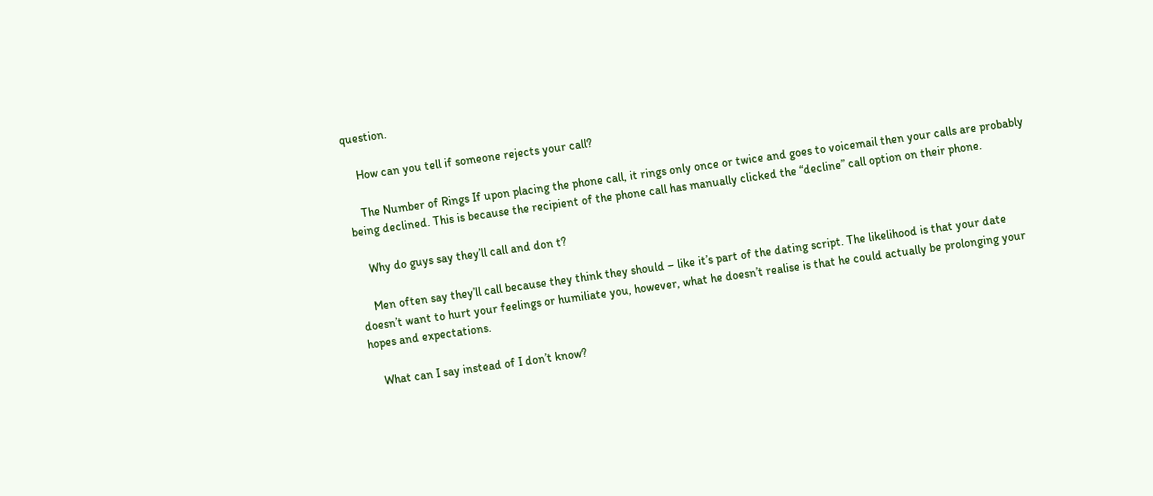question.

    How can you tell if someone rejects your call?

    The Number of Rings If upon placing the phone call, it rings only once or twice and goes to voicemail then your calls are probably being declined. This is because the recipient of the phone call has manually clicked the “decline” call option on their phone.

    Why do guys say they’ll call and don t?

    Men often say they’ll call because they think they should – like it’s part of the dating script. The likelihood is that your date doesn’t want to hurt your feelings or humiliate you, however, what he doesn’t realise is that he could actually be prolonging your hopes and expectations.

    What can I say instead of I don’t know?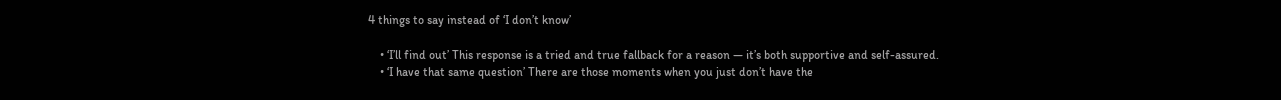4 things to say instead of ‘I don’t know’

    • ‘I’ll find out’ This response is a tried and true fallback for a reason — it’s both supportive and self-assured.
    • ‘I have that same question’ There are those moments when you just don’t have the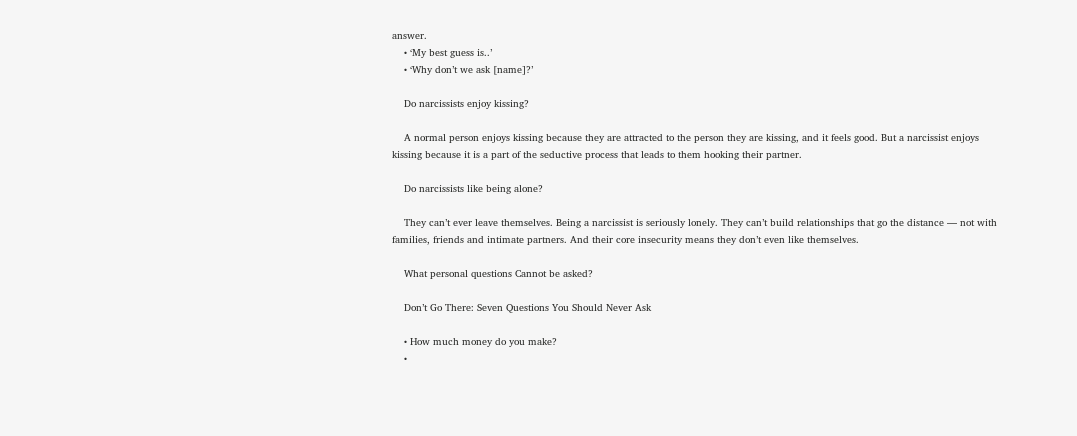answer.
    • ‘My best guess is..’
    • ‘Why don’t we ask [name]?’

    Do narcissists enjoy kissing?

    A normal person enjoys kissing because they are attracted to the person they are kissing, and it feels good. But a narcissist enjoys kissing because it is a part of the seductive process that leads to them hooking their partner.

    Do narcissists like being alone?

    They can’t ever leave themselves. Being a narcissist is seriously lonely. They can’t build relationships that go the distance — not with families, friends and intimate partners. And their core insecurity means they don’t even like themselves.

    What personal questions Cannot be asked?

    Don’t Go There: Seven Questions You Should Never Ask

    • How much money do you make?
    •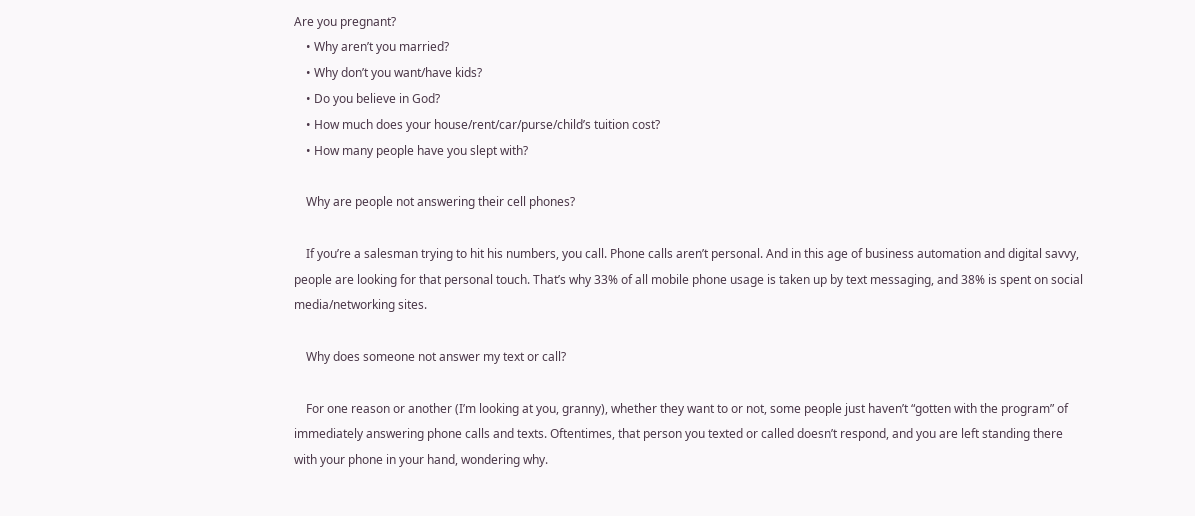Are you pregnant?
    • Why aren’t you married?
    • Why don’t you want/have kids?
    • Do you believe in God?
    • How much does your house/rent/car/purse/child’s tuition cost?
    • How many people have you slept with?

    Why are people not answering their cell phones?

    If you’re a salesman trying to hit his numbers, you call. Phone calls aren’t personal. And in this age of business automation and digital savvy, people are looking for that personal touch. That’s why 33% of all mobile phone usage is taken up by text messaging, and 38% is spent on social media/networking sites.

    Why does someone not answer my text or call?

    For one reason or another (I’m looking at you, granny), whether they want to or not, some people just haven’t “gotten with the program” of immediately answering phone calls and texts. Oftentimes, that person you texted or called doesn’t respond, and you are left standing there with your phone in your hand, wondering why.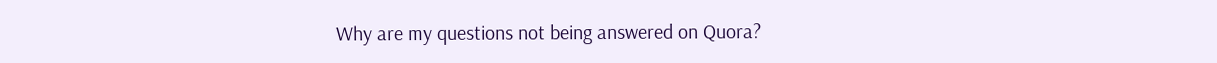Why are my questions not being answered on Quora?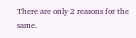There are only 2 reasons for the same.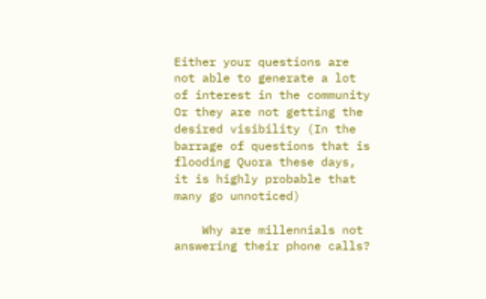Either your questions are not able to generate a lot of interest in the community Or they are not getting the desired visibility (In the barrage of questions that is flooding Quora these days, it is highly probable that many go unnoticed)

    Why are millennials not answering their phone calls?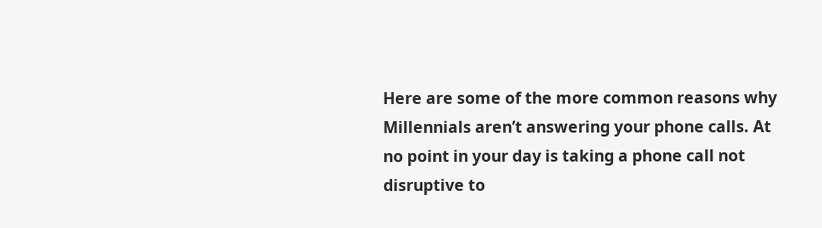Here are some of the more common reasons why Millennials aren’t answering your phone calls. At no point in your day is taking a phone call not disruptive to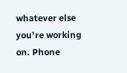whatever else you’re working on. Phone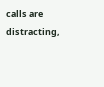calls are distracting,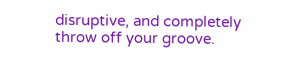disruptive, and completely throw off your groove.